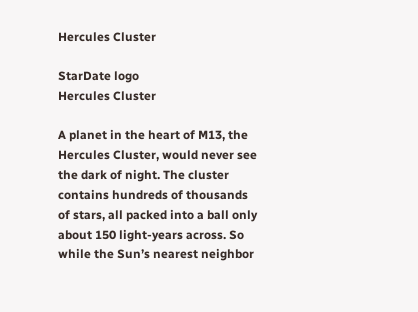Hercules Cluster

StarDate logo
Hercules Cluster

A planet in the heart of M13, the Hercules Cluster, would never see the dark of night. The cluster contains hundreds of thousands of stars, all packed into a ball only about 150 light-years across. So while the Sun’s nearest neighbor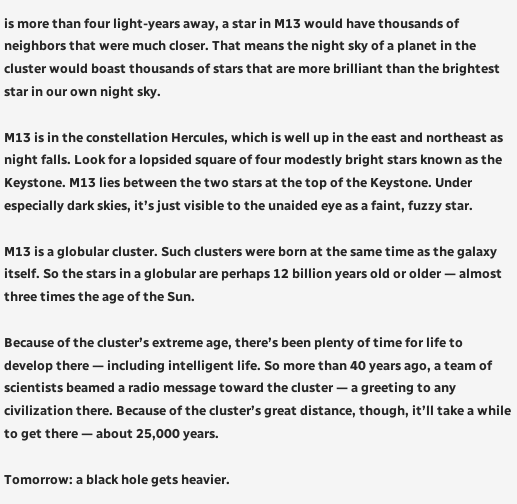is more than four light-years away, a star in M13 would have thousands of neighbors that were much closer. That means the night sky of a planet in the cluster would boast thousands of stars that are more brilliant than the brightest star in our own night sky.

M13 is in the constellation Hercules, which is well up in the east and northeast as night falls. Look for a lopsided square of four modestly bright stars known as the Keystone. M13 lies between the two stars at the top of the Keystone. Under especially dark skies, it’s just visible to the unaided eye as a faint, fuzzy star.

M13 is a globular cluster. Such clusters were born at the same time as the galaxy itself. So the stars in a globular are perhaps 12 billion years old or older — almost three times the age of the Sun.

Because of the cluster’s extreme age, there’s been plenty of time for life to develop there — including intelligent life. So more than 40 years ago, a team of scientists beamed a radio message toward the cluster — a greeting to any civilization there. Because of the cluster’s great distance, though, it’ll take a while to get there — about 25,000 years.

Tomorrow: a black hole gets heavier.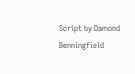Script by Damond Benningfield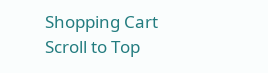Shopping Cart
Scroll to Top